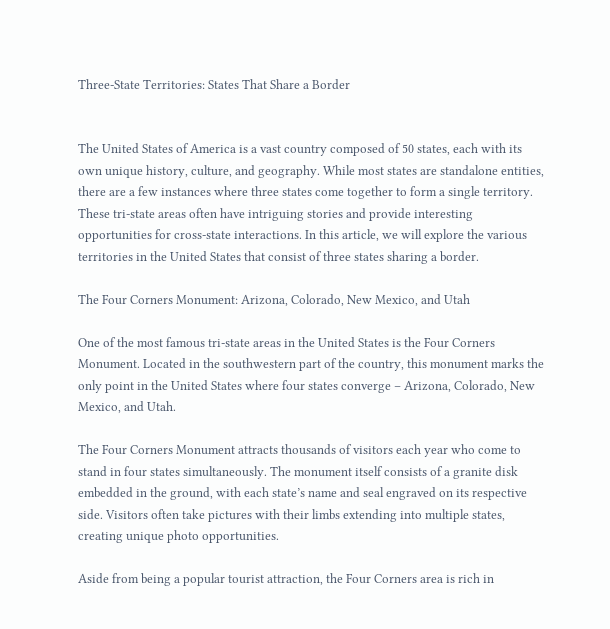Three-State Territories: States That Share a Border


The United States of America is a vast country composed of 50 states, each with its own unique history, culture, and geography. While most states are standalone entities, there are a few instances where three states come together to form a single territory. These tri-state areas often have intriguing stories and provide interesting opportunities for cross-state interactions. In this article, we will explore the various territories in the United States that consist of three states sharing a border.

The Four Corners Monument: Arizona, Colorado, New Mexico, and Utah

One of the most famous tri-state areas in the United States is the Four Corners Monument. Located in the southwestern part of the country, this monument marks the only point in the United States where four states converge – Arizona, Colorado, New Mexico, and Utah.

The Four Corners Monument attracts thousands of visitors each year who come to stand in four states simultaneously. The monument itself consists of a granite disk embedded in the ground, with each state’s name and seal engraved on its respective side. Visitors often take pictures with their limbs extending into multiple states, creating unique photo opportunities.

Aside from being a popular tourist attraction, the Four Corners area is rich in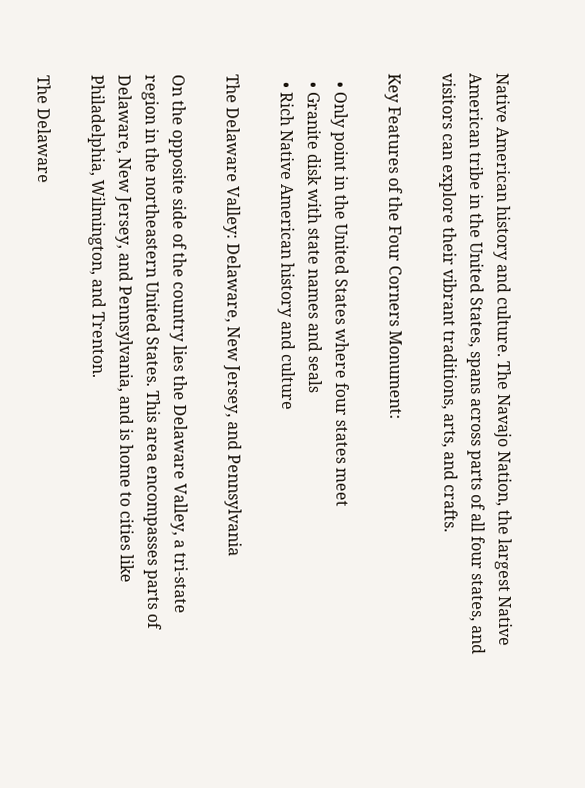Native American history and culture. The Navajo Nation, the largest Native American tribe in the United States, spans across parts of all four states, and visitors can explore their vibrant traditions, arts, and crafts.

Key Features of the Four Corners Monument:

  • Only point in the United States where four states meet
  • Granite disk with state names and seals
  • Rich Native American history and culture

The Delaware Valley: Delaware, New Jersey, and Pennsylvania

On the opposite side of the country lies the Delaware Valley, a tri-state region in the northeastern United States. This area encompasses parts of Delaware, New Jersey, and Pennsylvania, and is home to cities like Philadelphia, Wilmington, and Trenton.

The Delaware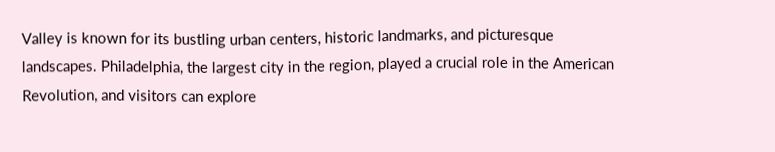Valley is known for its bustling urban centers, historic landmarks, and picturesque landscapes. Philadelphia, the largest city in the region, played a crucial role in the American Revolution, and visitors can explore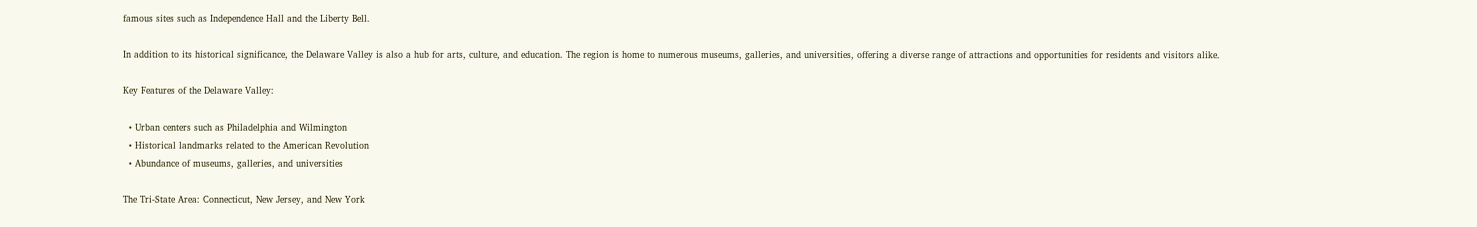famous sites such as Independence Hall and the Liberty Bell.

In addition to its historical significance, the Delaware Valley is also a hub for arts, culture, and education. The region is home to numerous museums, galleries, and universities, offering a diverse range of attractions and opportunities for residents and visitors alike.

Key Features of the Delaware Valley:

  • Urban centers such as Philadelphia and Wilmington
  • Historical landmarks related to the American Revolution
  • Abundance of museums, galleries, and universities

The Tri-State Area: Connecticut, New Jersey, and New York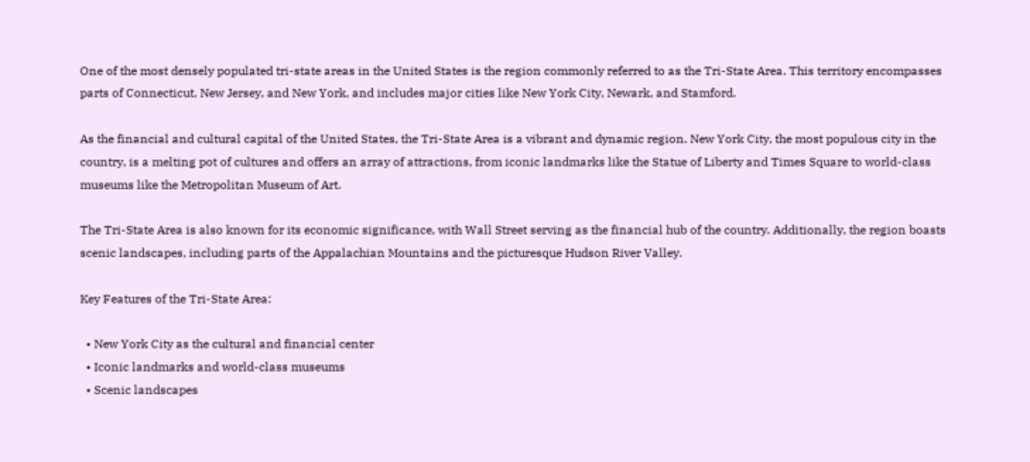One of the most densely populated tri-state areas in the United States is the region commonly referred to as the Tri-State Area. This territory encompasses parts of Connecticut, New Jersey, and New York, and includes major cities like New York City, Newark, and Stamford.

As the financial and cultural capital of the United States, the Tri-State Area is a vibrant and dynamic region. New York City, the most populous city in the country, is a melting pot of cultures and offers an array of attractions, from iconic landmarks like the Statue of Liberty and Times Square to world-class museums like the Metropolitan Museum of Art.

The Tri-State Area is also known for its economic significance, with Wall Street serving as the financial hub of the country. Additionally, the region boasts scenic landscapes, including parts of the Appalachian Mountains and the picturesque Hudson River Valley.

Key Features of the Tri-State Area:

  • New York City as the cultural and financial center
  • Iconic landmarks and world-class museums
  • Scenic landscapes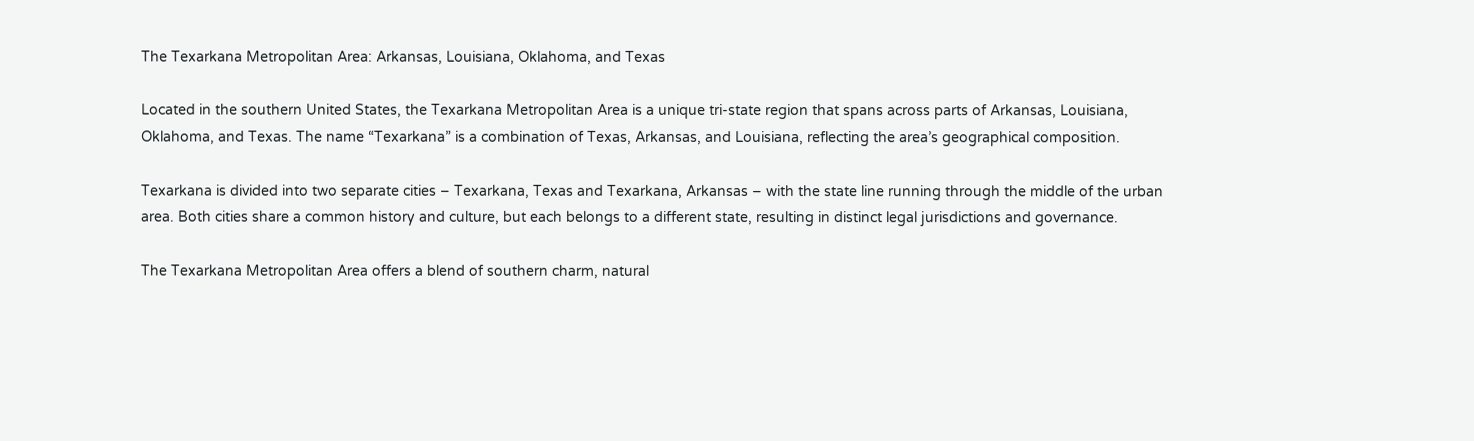The Texarkana Metropolitan Area: Arkansas, Louisiana, Oklahoma, and Texas

Located in the southern United States, the Texarkana Metropolitan Area is a unique tri-state region that spans across parts of Arkansas, Louisiana, Oklahoma, and Texas. The name “Texarkana” is a combination of Texas, Arkansas, and Louisiana, reflecting the area’s geographical composition.

Texarkana is divided into two separate cities – Texarkana, Texas and Texarkana, Arkansas – with the state line running through the middle of the urban area. Both cities share a common history and culture, but each belongs to a different state, resulting in distinct legal jurisdictions and governance.

The Texarkana Metropolitan Area offers a blend of southern charm, natural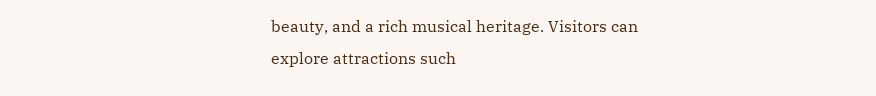beauty, and a rich musical heritage. Visitors can explore attractions such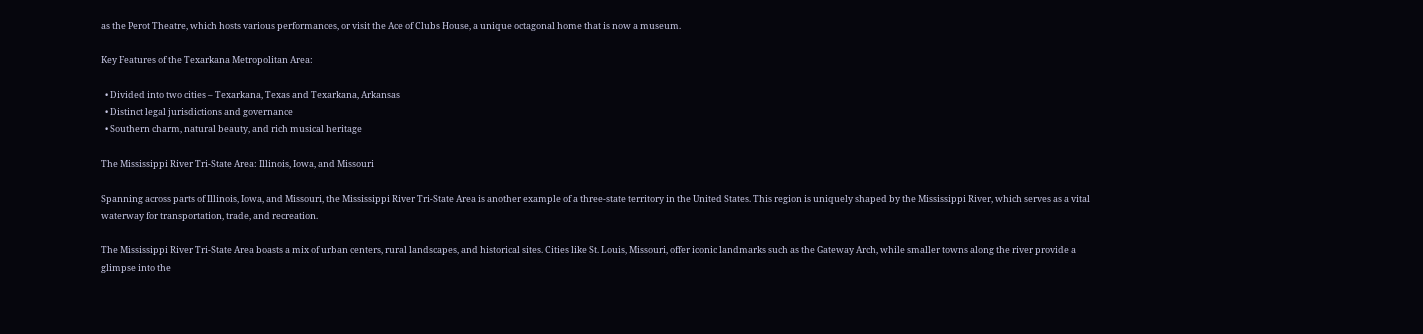as the Perot Theatre, which hosts various performances, or visit the Ace of Clubs House, a unique octagonal home that is now a museum.

Key Features of the Texarkana Metropolitan Area:

  • Divided into two cities – Texarkana, Texas and Texarkana, Arkansas
  • Distinct legal jurisdictions and governance
  • Southern charm, natural beauty, and rich musical heritage

The Mississippi River Tri-State Area: Illinois, Iowa, and Missouri

Spanning across parts of Illinois, Iowa, and Missouri, the Mississippi River Tri-State Area is another example of a three-state territory in the United States. This region is uniquely shaped by the Mississippi River, which serves as a vital waterway for transportation, trade, and recreation.

The Mississippi River Tri-State Area boasts a mix of urban centers, rural landscapes, and historical sites. Cities like St. Louis, Missouri, offer iconic landmarks such as the Gateway Arch, while smaller towns along the river provide a glimpse into the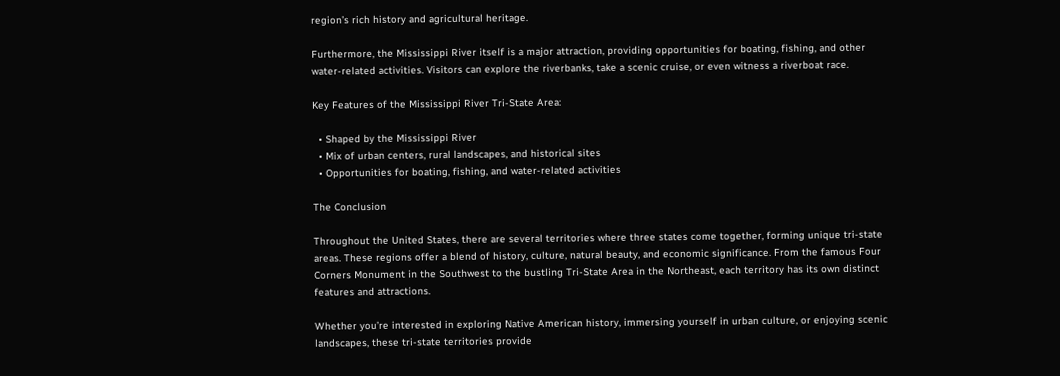region’s rich history and agricultural heritage.

Furthermore, the Mississippi River itself is a major attraction, providing opportunities for boating, fishing, and other water-related activities. Visitors can explore the riverbanks, take a scenic cruise, or even witness a riverboat race.

Key Features of the Mississippi River Tri-State Area:

  • Shaped by the Mississippi River
  • Mix of urban centers, rural landscapes, and historical sites
  • Opportunities for boating, fishing, and water-related activities

The Conclusion

Throughout the United States, there are several territories where three states come together, forming unique tri-state areas. These regions offer a blend of history, culture, natural beauty, and economic significance. From the famous Four Corners Monument in the Southwest to the bustling Tri-State Area in the Northeast, each territory has its own distinct features and attractions.

Whether you’re interested in exploring Native American history, immersing yourself in urban culture, or enjoying scenic landscapes, these tri-state territories provide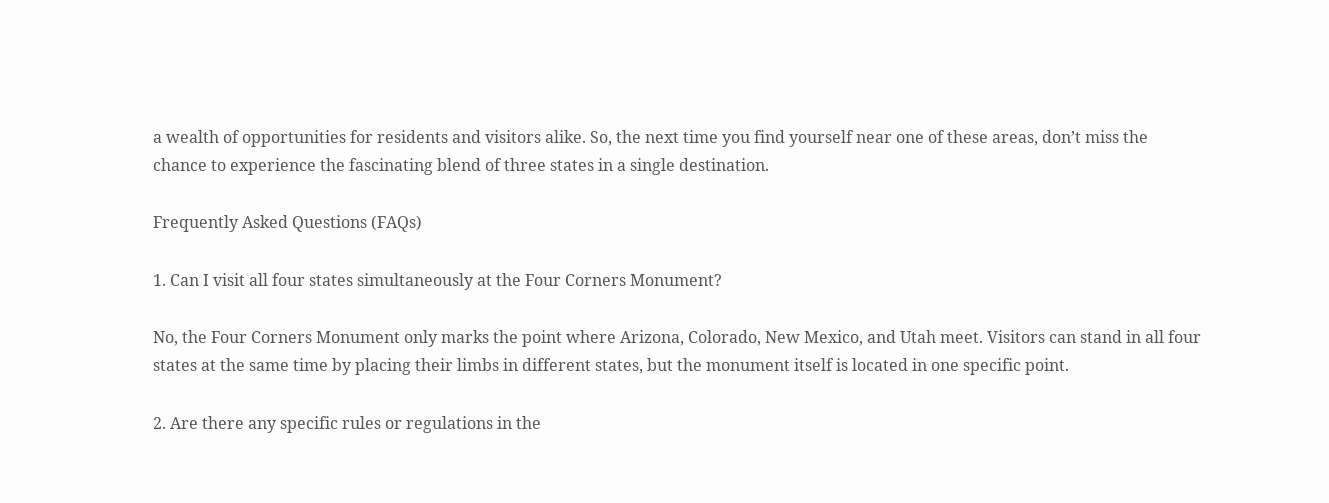a wealth of opportunities for residents and visitors alike. So, the next time you find yourself near one of these areas, don’t miss the chance to experience the fascinating blend of three states in a single destination.

Frequently Asked Questions (FAQs)

1. Can I visit all four states simultaneously at the Four Corners Monument?

No, the Four Corners Monument only marks the point where Arizona, Colorado, New Mexico, and Utah meet. Visitors can stand in all four states at the same time by placing their limbs in different states, but the monument itself is located in one specific point.

2. Are there any specific rules or regulations in the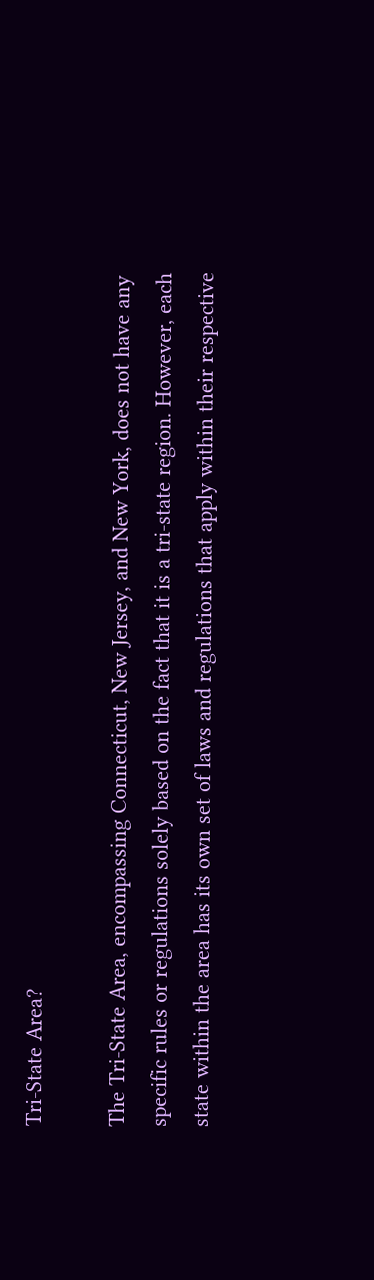Tri-State Area?

The Tri-State Area, encompassing Connecticut, New Jersey, and New York, does not have any specific rules or regulations solely based on the fact that it is a tri-state region. However, each state within the area has its own set of laws and regulations that apply within their respective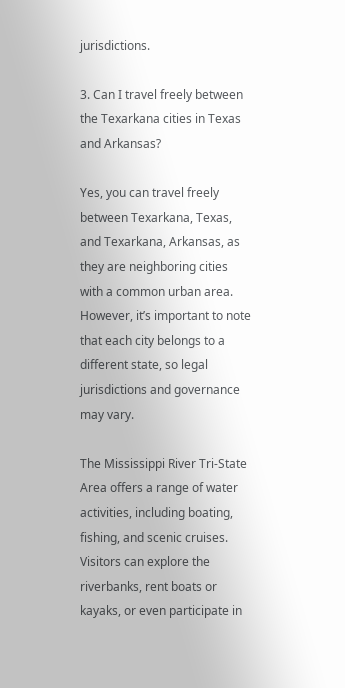jurisdictions.

3. Can I travel freely between the Texarkana cities in Texas and Arkansas?

Yes, you can travel freely between Texarkana, Texas, and Texarkana, Arkansas, as they are neighboring cities with a common urban area. However, it’s important to note that each city belongs to a different state, so legal jurisdictions and governance may vary.

The Mississippi River Tri-State Area offers a range of water activities, including boating, fishing, and scenic cruises. Visitors can explore the riverbanks, rent boats or kayaks, or even participate in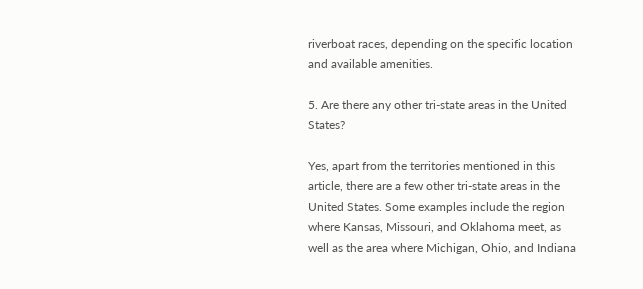riverboat races, depending on the specific location and available amenities.

5. Are there any other tri-state areas in the United States?

Yes, apart from the territories mentioned in this article, there are a few other tri-state areas in the United States. Some examples include the region where Kansas, Missouri, and Oklahoma meet, as well as the area where Michigan, Ohio, and Indiana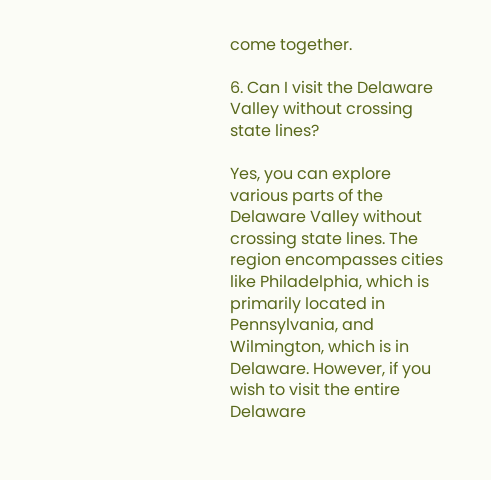come together.

6. Can I visit the Delaware Valley without crossing state lines?

Yes, you can explore various parts of the Delaware Valley without crossing state lines. The region encompasses cities like Philadelphia, which is primarily located in Pennsylvania, and Wilmington, which is in Delaware. However, if you wish to visit the entire Delaware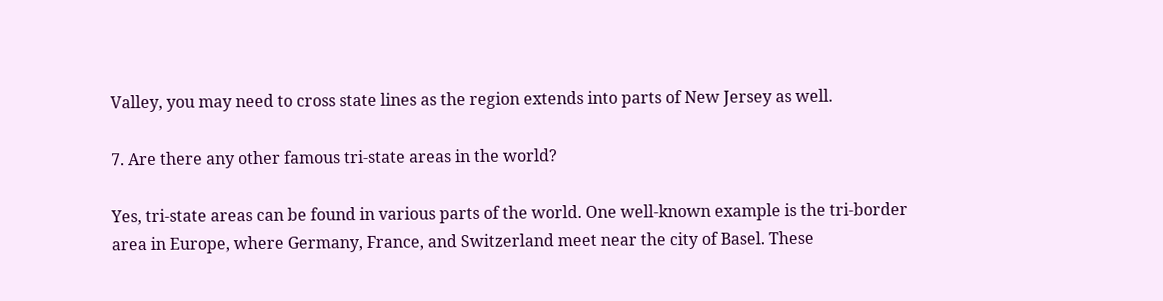Valley, you may need to cross state lines as the region extends into parts of New Jersey as well.

7. Are there any other famous tri-state areas in the world?

Yes, tri-state areas can be found in various parts of the world. One well-known example is the tri-border area in Europe, where Germany, France, and Switzerland meet near the city of Basel. These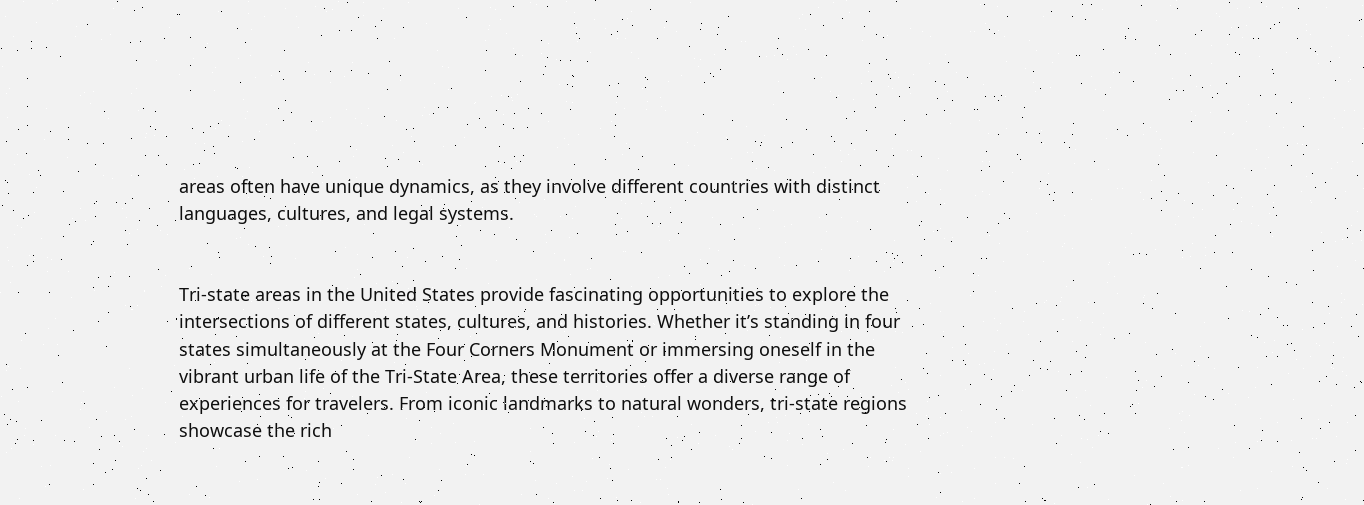areas often have unique dynamics, as they involve different countries with distinct languages, cultures, and legal systems.


Tri-state areas in the United States provide fascinating opportunities to explore the intersections of different states, cultures, and histories. Whether it’s standing in four states simultaneously at the Four Corners Monument or immersing oneself in the vibrant urban life of the Tri-State Area, these territories offer a diverse range of experiences for travelers. From iconic landmarks to natural wonders, tri-state regions showcase the rich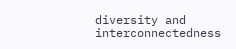diversity and interconnectedness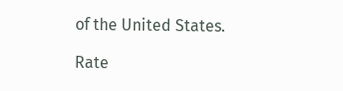of the United States.

Rate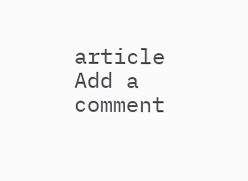article
Add a comment